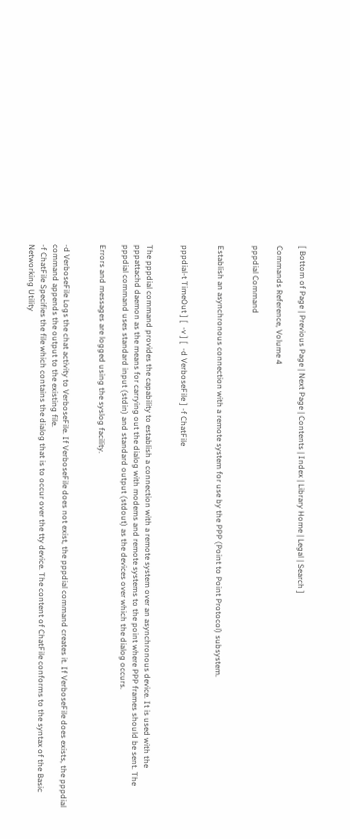[ Bottom of Page | Previous Page | Next Page | Contents | Index | Library Home | Legal | Search ]

Commands Reference, Volume 4

pppdial Command


Establish an asynchronous connection with a remote system for use by the PPP (Point to Point Protocol) subsystem.


pppdial-t TimeOut ] [  -v ] [  -d VerboseFile ] -f ChatFile


The pppdial command provides the capability to establish a connection with a remote system over an asynchronous device. It is used with the pppattachd daemon as the means for carrying out the dialog with modems and remote systems to the point where PPP frames should be sent. The pppdial command uses standard input (stdin) and standard output (stdout) as the devices over which the dialog occurs.

Errors and messages are logged using the syslog facility.


-d VerboseFile Logs the chat activity to VerboseFile. If VerboseFile does not exist, the pppdial command creates it. If VerboseFile does exists, the pppdial command appends the output to the existing file.
-f ChatFile Specifies the file which contains the dialog that is to occur over the tty device. The content of ChatFile conforms to the syntax of the Basic Networking Utility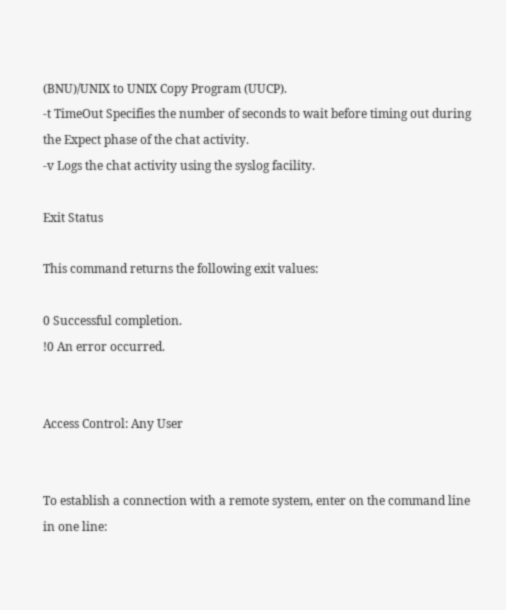(BNU)/UNIX to UNIX Copy Program (UUCP).
-t TimeOut Specifies the number of seconds to wait before timing out during the Expect phase of the chat activity.
-v Logs the chat activity using the syslog facility.

Exit Status

This command returns the following exit values:

0 Successful completion.
!0 An error occurred.


Access Control: Any User


To establish a connection with a remote system, enter on the command line in one line: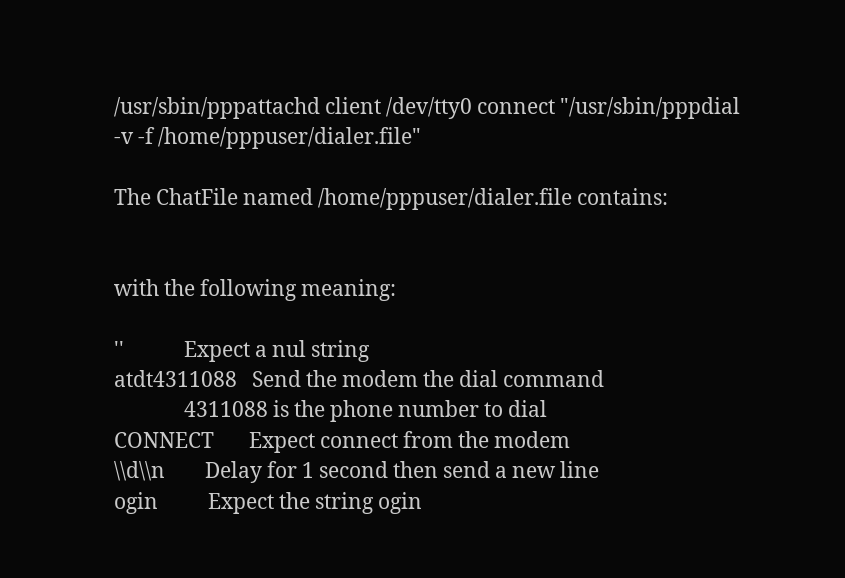/usr/sbin/pppattachd client /dev/tty0 connect "/usr/sbin/pppdial
-v -f /home/pppuser/dialer.file"

The ChatFile named /home/pppuser/dialer.file contains:


with the following meaning:

''            Expect a nul string
atdt4311088   Send the modem the dial command
              4311088 is the phone number to dial
CONNECT       Expect connect from the modem
\\d\\n        Delay for 1 second then send a new line
ogin          Expect the string ogin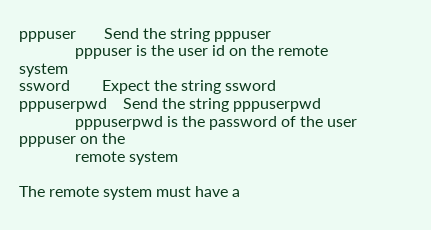pppuser       Send the string pppuser
              pppuser is the user id on the remote system
ssword        Expect the string ssword
pppuserpwd    Send the string pppuserpwd
              pppuserpwd is the password of the user pppuser on the
              remote system

The remote system must have a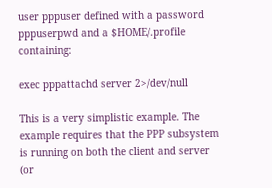user pppuser defined with a password pppuserpwd and a $HOME/.profile containing:

exec pppattachd server 2>/dev/null

This is a very simplistic example. The example requires that the PPP subsystem is running on both the client and server (or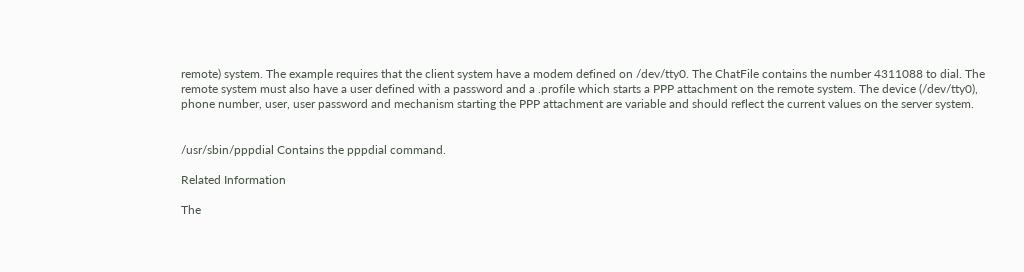remote) system. The example requires that the client system have a modem defined on /dev/tty0. The ChatFile contains the number 4311088 to dial. The remote system must also have a user defined with a password and a .profile which starts a PPP attachment on the remote system. The device (/dev/tty0), phone number, user, user password and mechanism starting the PPP attachment are variable and should reflect the current values on the server system.


/usr/sbin/pppdial Contains the pppdial command.

Related Information

The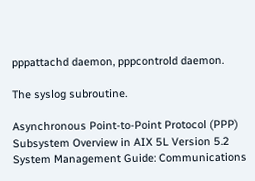pppattachd daemon, pppcontrold daemon.

The syslog subroutine.

Asynchronous Point-to-Point Protocol (PPP) Subsystem Overview in AIX 5L Version 5.2 System Management Guide: Communications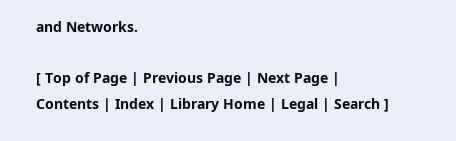and Networks.

[ Top of Page | Previous Page | Next Page | Contents | Index | Library Home | Legal | Search ]